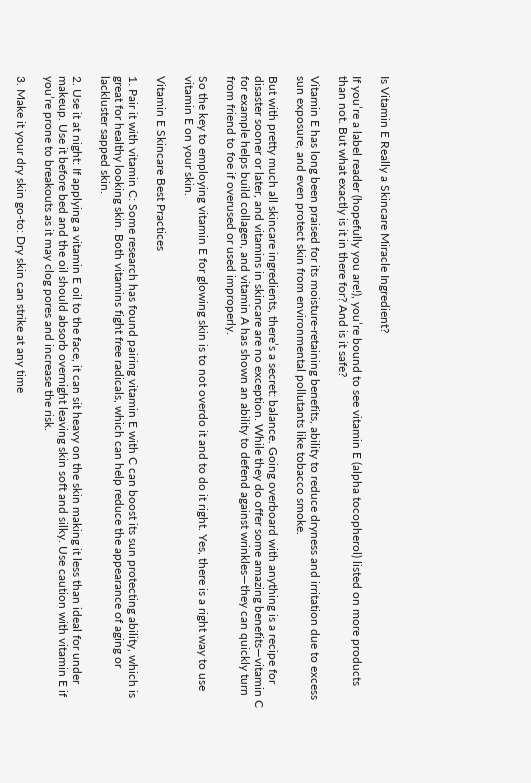Is Vitamin E Really a Skincare Miracle Ingredient?

If you’re a label reader (hopefully you are!), you’re bound to see vitamin E (alpha tocopherol) listed on more products than not. But what exactly is it in there for? And is it safe?

Vitamin E has long been praised for its moisture-retaining benefits, ability to reduce dryness and irritation due to excess sun exposure, and even protect skin from environmental pollutants like tobacco smoke.

But with pretty much all skincare ingredients, there’s a secret: balance. Going overboard with anything is a recipe for disaster sooner or later, and vitamins in skincare are no exception. While they do offer some amazing benefits—vitamin C for example helps build collagen, and vitamin A has shown an ability to defend against wrinkles—they can quickly turn from friend to foe if overused or used improperly.

So the key to employing vitamin E for glowing skin is to not overdo it and to do it right. Yes, there is a right way to use vitamin E on your skin.

Vitamin E Skincare Best Practices

1. Pair it with vitamin C: Some research has found pairing vitamin E with C can boost its sun protecting ability, which is great for healthy looking skin. Both vitamins fight free radicals, which can help reduce the appearance of aging or lackluster sapped skin.

2. Use it at night: If applying a vitamin E oil to the face, it can sit heavy on the skin making it less than ideal for under makeup. Use it before bed and the oil should absorb overnight leaving skin soft and silky. Use caution with vitamin E if you’re prone to breakouts as it may clog pores and increase the risk.

3. Make it your dry skin go-to: Dry skin can strike at any time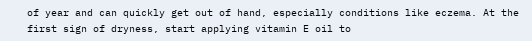of year and can quickly get out of hand, especially conditions like eczema. At the first sign of dryness, start applying vitamin E oil to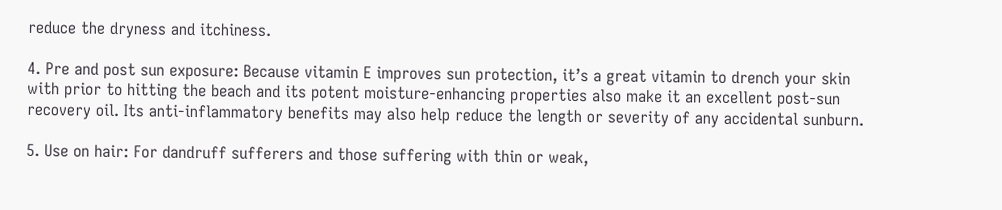reduce the dryness and itchiness.

4. Pre and post sun exposure: Because vitamin E improves sun protection, it’s a great vitamin to drench your skin with prior to hitting the beach and its potent moisture-enhancing properties also make it an excellent post-sun recovery oil. Its anti-inflammatory benefits may also help reduce the length or severity of any accidental sunburn.

5. Use on hair: For dandruff sufferers and those suffering with thin or weak,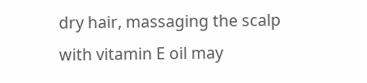dry hair, massaging the scalp with vitamin E oil may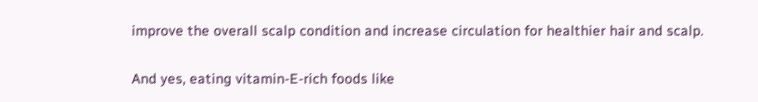improve the overall scalp condition and increase circulation for healthier hair and scalp.

And yes, eating vitamin-E-rich foods like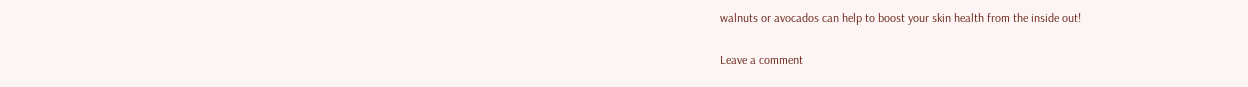walnuts or avocados can help to boost your skin health from the inside out!

Leave a comment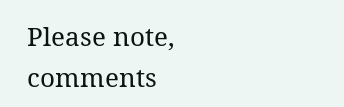Please note, comments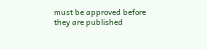must be approved before they are published